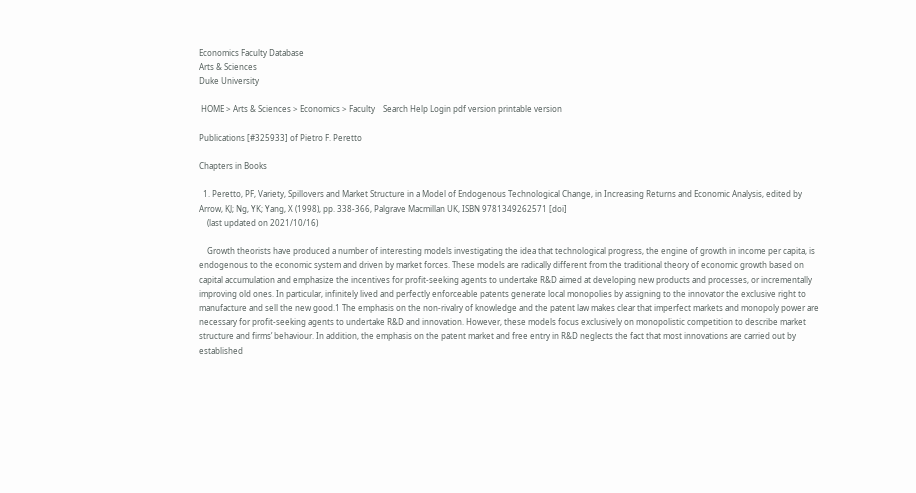Economics Faculty Database
Arts & Sciences
Duke University

 HOME > Arts & Sciences > Economics > Faculty    Search Help Login pdf version printable version

Publications [#325933] of Pietro F. Peretto

Chapters in Books

  1. Peretto, PF, Variety, Spillovers and Market Structure in a Model of Endogenous Technological Change, in Increasing Returns and Economic Analysis, edited by Arrow, KJ; Ng, YK; Yang, X (1998), pp. 338-366, Palgrave Macmillan UK, ISBN 9781349262571 [doi]
    (last updated on 2021/10/16)

    Growth theorists have produced a number of interesting models investigating the idea that technological progress, the engine of growth in income per capita, is endogenous to the economic system and driven by market forces. These models are radically different from the traditional theory of economic growth based on capital accumulation and emphasize the incentives for profit-seeking agents to undertake R&D aimed at developing new products and processes, or incrementally improving old ones. In particular, infinitely lived and perfectly enforceable patents generate local monopolies by assigning to the innovator the exclusive right to manufacture and sell the new good.1 The emphasis on the non-rivalry of knowledge and the patent law makes clear that imperfect markets and monopoly power are necessary for profit-seeking agents to undertake R&D and innovation. However, these models focus exclusively on monopolistic competition to describe market structure and firms’ behaviour. In addition, the emphasis on the patent market and free entry in R&D neglects the fact that most innovations are carried out by established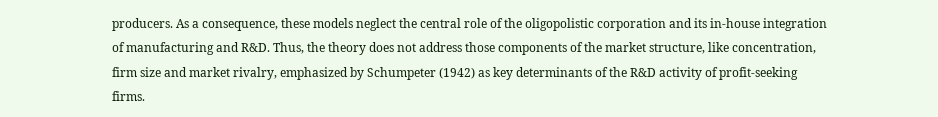producers. As a consequence, these models neglect the central role of the oligopolistic corporation and its in-house integration of manufacturing and R&D. Thus, the theory does not address those components of the market structure, like concentration, firm size and market rivalry, emphasized by Schumpeter (1942) as key determinants of the R&D activity of profit-seeking firms.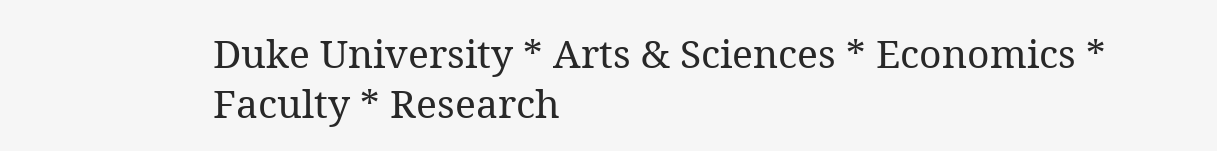Duke University * Arts & Sciences * Economics * Faculty * Research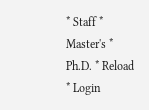* Staff * Master's * Ph.D. * Reload * Login